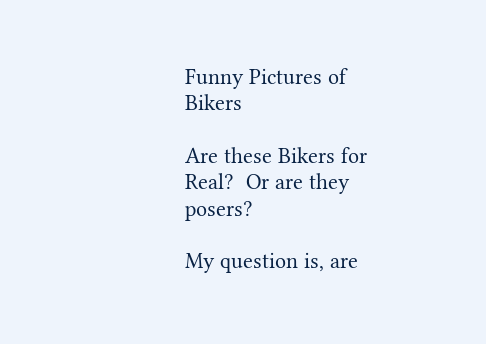Funny Pictures of Bikers

Are these Bikers for Real?  Or are they posers?

My question is, are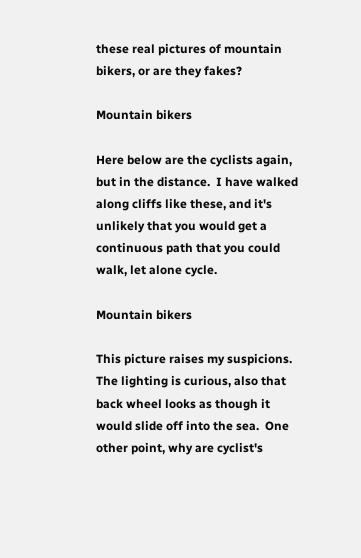these real pictures of mountain bikers, or are they fakes?

Mountain bikers

Here below are the cyclists again, but in the distance.  I have walked along cliffs like these, and it's unlikely that you would get a continuous path that you could walk, let alone cycle.

Mountain bikers

This picture raises my suspicions.  The lighting is curious, also that back wheel looks as though it would slide off into the sea.  One other point, why are cyclist's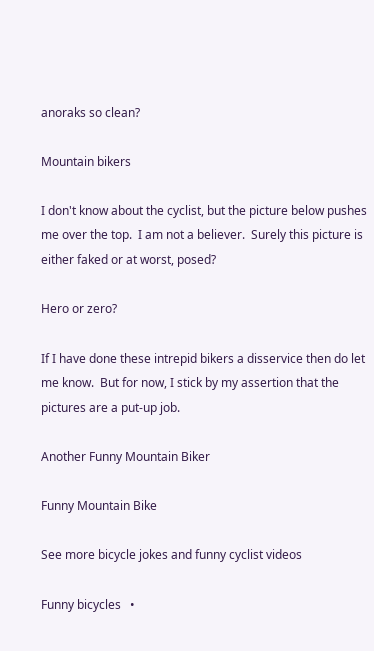anoraks so clean?

Mountain bikers

I don't know about the cyclist, but the picture below pushes me over the top.  I am not a believer.  Surely this picture is either faked or at worst, posed?

Hero or zero?

If I have done these intrepid bikers a disservice then do let me know.  But for now, I stick by my assertion that the pictures are a put-up job.

Another Funny Mountain Biker

Funny Mountain Bike

See more bicycle jokes and funny cyclist videos

Funny bicycles   •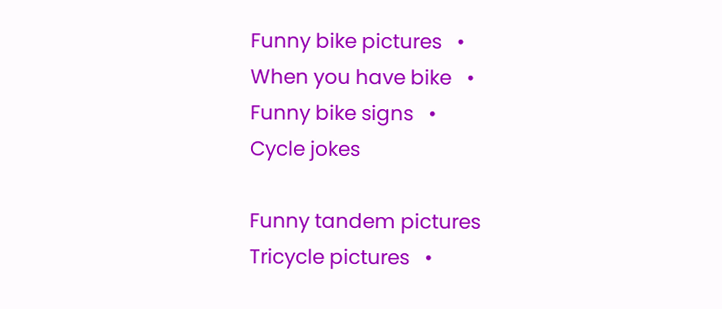Funny bike pictures   •
When you have bike   •
Funny bike signs   •
Cycle jokes

Funny tandem pictures
Tricycle pictures   •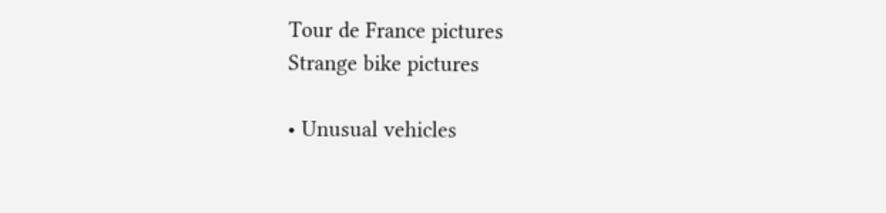Tour de France pictures
Strange bike pictures

• Unusual vehicles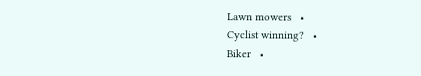Lawn mowers   •
Cyclist winning?   •
Biker   •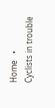Home   •
Cyclists in trouble